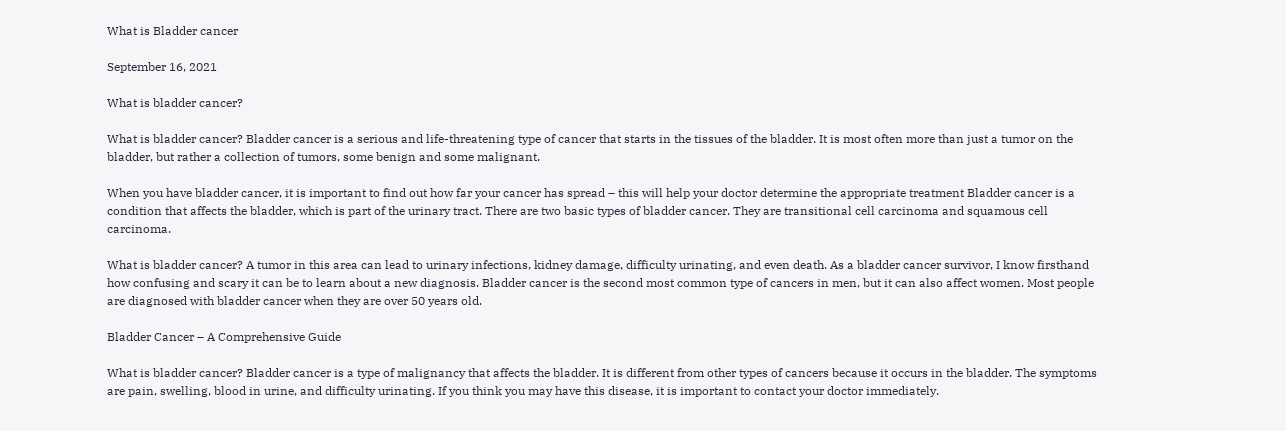What is Bladder cancer

September 16, 2021

What is bladder cancer?

What is bladder cancer? Bladder cancer is a serious and life-threatening type of cancer that starts in the tissues of the bladder. It is most often more than just a tumor on the bladder, but rather a collection of tumors, some benign and some malignant.

When you have bladder cancer, it is important to find out how far your cancer has spread – this will help your doctor determine the appropriate treatment Bladder cancer is a condition that affects the bladder, which is part of the urinary tract. There are two basic types of bladder cancer. They are transitional cell carcinoma and squamous cell carcinoma.

What is bladder cancer? A tumor in this area can lead to urinary infections, kidney damage, difficulty urinating, and even death. As a bladder cancer survivor, I know firsthand how confusing and scary it can be to learn about a new diagnosis. Bladder cancer is the second most common type of cancers in men, but it can also affect women. Most people are diagnosed with bladder cancer when they are over 50 years old.

Bladder Cancer – A Comprehensive Guide

What is bladder cancer? Bladder cancer is a type of malignancy that affects the bladder. It is different from other types of cancers because it occurs in the bladder. The symptoms are pain, swelling, blood in urine, and difficulty urinating. If you think you may have this disease, it is important to contact your doctor immediately.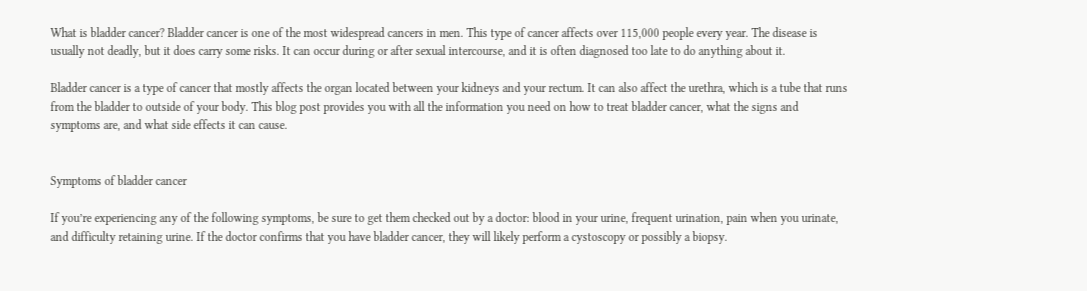What is bladder cancer? Bladder cancer is one of the most widespread cancers in men. This type of cancer affects over 115,000 people every year. The disease is usually not deadly, but it does carry some risks. It can occur during or after sexual intercourse, and it is often diagnosed too late to do anything about it.

Bladder cancer is a type of cancer that mostly affects the organ located between your kidneys and your rectum. It can also affect the urethra, which is a tube that runs from the bladder to outside of your body. This blog post provides you with all the information you need on how to treat bladder cancer, what the signs and symptoms are, and what side effects it can cause.


Symptoms of bladder cancer

If you’re experiencing any of the following symptoms, be sure to get them checked out by a doctor: blood in your urine, frequent urination, pain when you urinate, and difficulty retaining urine. If the doctor confirms that you have bladder cancer, they will likely perform a cystoscopy or possibly a biopsy.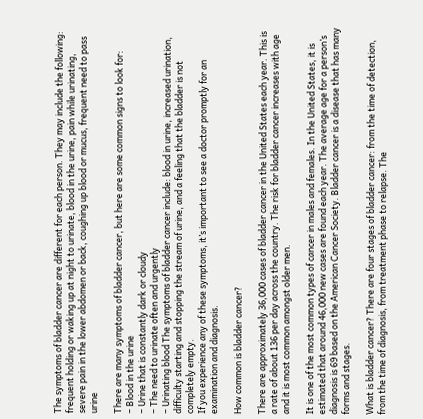The symptoms of bladder cancer are different for each person. They may include the following: frequent holding or waking up at night to urinate, blood in the urine, pain while urinating, severe pain in the lower abdomen or back, coughing up blood or mucus, frequent need to pass urine

There are many symptoms of bladder cancer, but here are some common signs to look for:
– Blood in the urine
– Urine that is constantly dark or cloudy
– The need to urinate often and urgently
– Urinating blood The symptoms of bladder cancer include: blood in urine, increased urination, difficulty starting and stopping the stream of urine, and a feeling that the bladder is not completely empty.
If you experience any of these symptoms, it’s important to see a doctor promptly for an examination and diagnosis.

How common is bladder cancer?

There are approximately 36,000 cases of bladder cancer in the United States each year. This is a rate of about 136 per day across the country. The risk for bladder cancer increases with age and it is most common amongst older men.

It is one of the most common types of cancer in males and females. In the United States, it is estimated that around 46,000 new cases are found each year. The average age for a person’s diagnosis is 69 based on the American Cancer Society. Bladder cancer is a disease that has many forms and stages.

What is bladder cancer? There are four stages of bladder cancer: from the time of detection, from the time of diagnosis, from treatment phase to relapse. The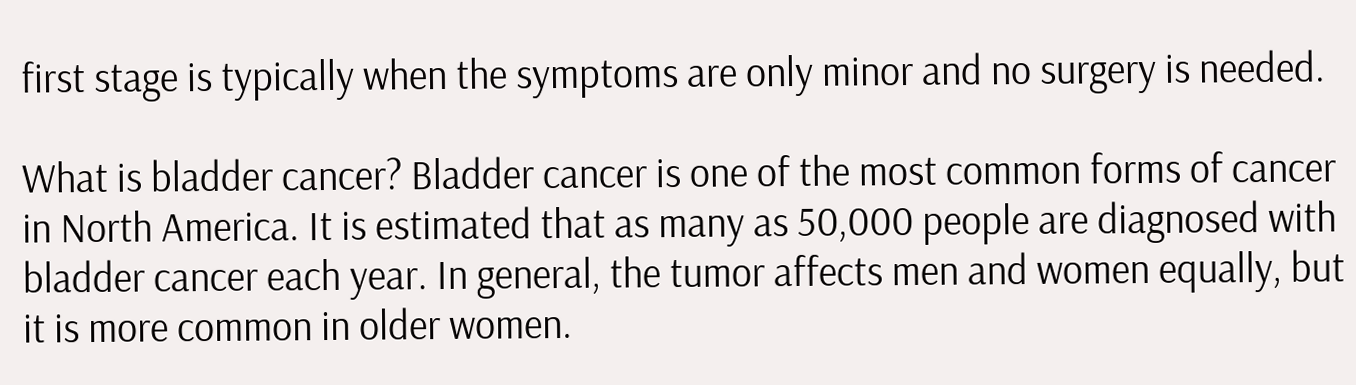first stage is typically when the symptoms are only minor and no surgery is needed.

What is bladder cancer? Bladder cancer is one of the most common forms of cancer in North America. It is estimated that as many as 50,000 people are diagnosed with bladder cancer each year. In general, the tumor affects men and women equally, but it is more common in older women.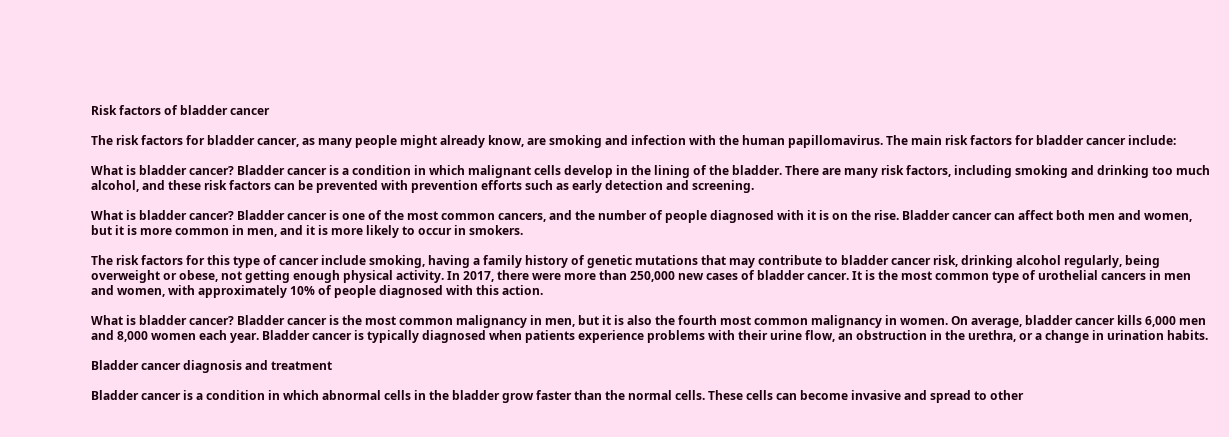Risk factors of bladder cancer

The risk factors for bladder cancer, as many people might already know, are smoking and infection with the human papillomavirus. The main risk factors for bladder cancer include:

What is bladder cancer? Bladder cancer is a condition in which malignant cells develop in the lining of the bladder. There are many risk factors, including smoking and drinking too much alcohol, and these risk factors can be prevented with prevention efforts such as early detection and screening.

What is bladder cancer? Bladder cancer is one of the most common cancers, and the number of people diagnosed with it is on the rise. Bladder cancer can affect both men and women, but it is more common in men, and it is more likely to occur in smokers.

The risk factors for this type of cancer include smoking, having a family history of genetic mutations that may contribute to bladder cancer risk, drinking alcohol regularly, being overweight or obese, not getting enough physical activity. In 2017, there were more than 250,000 new cases of bladder cancer. It is the most common type of urothelial cancers in men and women, with approximately 10% of people diagnosed with this action.

What is bladder cancer? Bladder cancer is the most common malignancy in men, but it is also the fourth most common malignancy in women. On average, bladder cancer kills 6,000 men and 8,000 women each year. Bladder cancer is typically diagnosed when patients experience problems with their urine flow, an obstruction in the urethra, or a change in urination habits.

Bladder cancer diagnosis and treatment

Bladder cancer is a condition in which abnormal cells in the bladder grow faster than the normal cells. These cells can become invasive and spread to other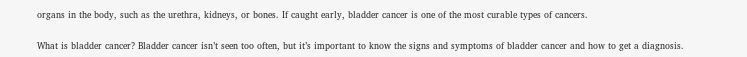organs in the body, such as the urethra, kidneys, or bones. If caught early, bladder cancer is one of the most curable types of cancers.

What is bladder cancer? Bladder cancer isn’t seen too often, but it’s important to know the signs and symptoms of bladder cancer and how to get a diagnosis.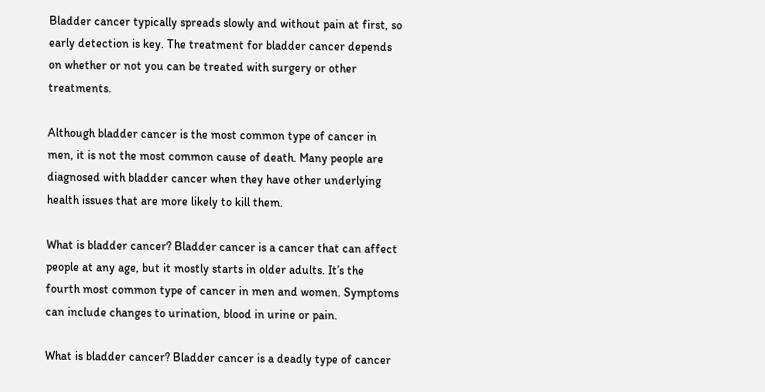Bladder cancer typically spreads slowly and without pain at first, so early detection is key. The treatment for bladder cancer depends on whether or not you can be treated with surgery or other treatments.

Although bladder cancer is the most common type of cancer in men, it is not the most common cause of death. Many people are diagnosed with bladder cancer when they have other underlying health issues that are more likely to kill them.

What is bladder cancer? Bladder cancer is a cancer that can affect people at any age, but it mostly starts in older adults. It’s the fourth most common type of cancer in men and women. Symptoms can include changes to urination, blood in urine or pain.

What is bladder cancer? Bladder cancer is a deadly type of cancer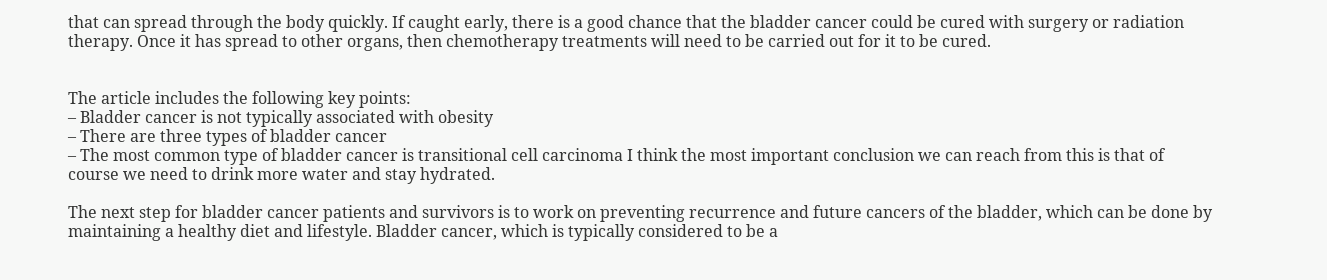that can spread through the body quickly. If caught early, there is a good chance that the bladder cancer could be cured with surgery or radiation therapy. Once it has spread to other organs, then chemotherapy treatments will need to be carried out for it to be cured.


The article includes the following key points:
– Bladder cancer is not typically associated with obesity
– There are three types of bladder cancer
– The most common type of bladder cancer is transitional cell carcinoma I think the most important conclusion we can reach from this is that of course we need to drink more water and stay hydrated.

The next step for bladder cancer patients and survivors is to work on preventing recurrence and future cancers of the bladder, which can be done by maintaining a healthy diet and lifestyle. Bladder cancer, which is typically considered to be a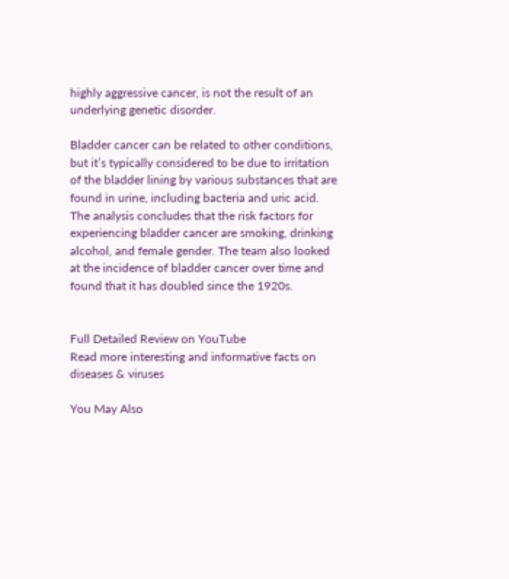highly aggressive cancer, is not the result of an underlying genetic disorder.

Bladder cancer can be related to other conditions, but it’s typically considered to be due to irritation of the bladder lining by various substances that are found in urine, including bacteria and uric acid. The analysis concludes that the risk factors for experiencing bladder cancer are smoking, drinking alcohol, and female gender. The team also looked at the incidence of bladder cancer over time and found that it has doubled since the 1920s.


Full Detailed Review on YouTube
Read more interesting and informative facts on diseases & viruses

You May Also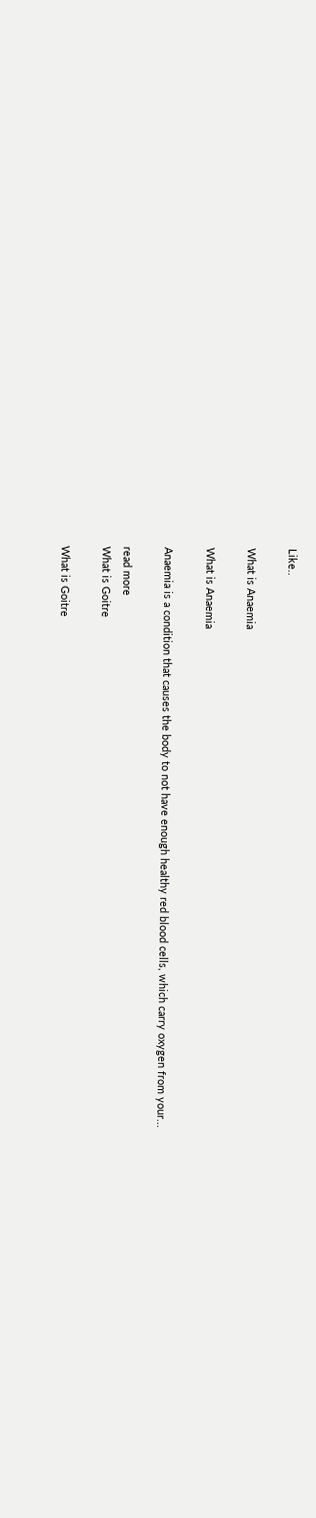Like..

What is Anaemia

What is Anaemia

Anaemia is a condition that causes the body to not have enough healthy red blood cells, which carry oxygen from your...

read more
What is Goitre

What is Goitre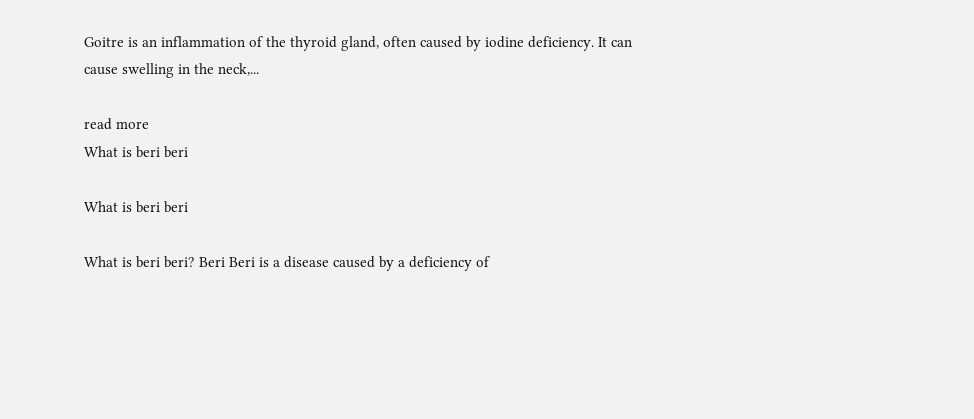Goitre is an inflammation of the thyroid gland, often caused by iodine deficiency. It can cause swelling in the neck,...

read more
What is beri beri

What is beri beri

What is beri beri? Beri Beri is a disease caused by a deficiency of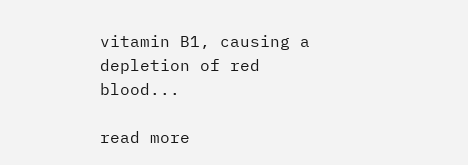vitamin B1, causing a depletion of red blood...

read more